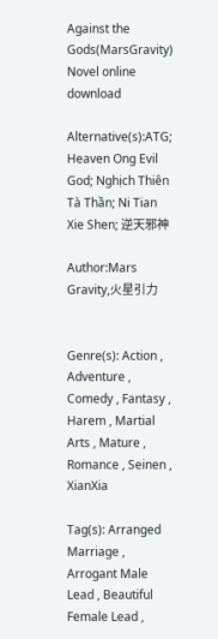Against the Gods(MarsGravity) Novel online download

Alternative(s):ATG; Heaven Ong Evil God; Nghịch Thiên Tà Thần; Ni Tian Xie Shen; 逆天邪神

Author:Mars Gravity,火星引力


Genre(s): Action , Adventure , Comedy , Fantasy , Harem , Martial Arts , Mature , Romance , Seinen , XianXia

Tag(s): Arranged Marriage , Arrogant Male Lead , Beautiful Female Lead ,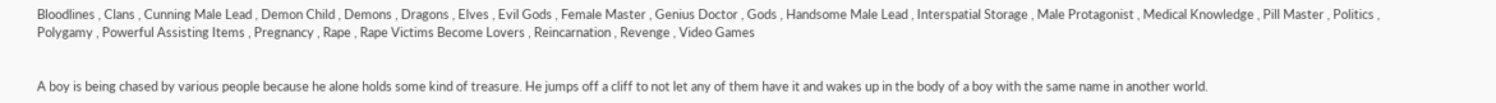Bloodlines , Clans , Cunning Male Lead , Demon Child , Demons , Dragons , Elves , Evil Gods , Female Master , Genius Doctor , Gods , Handsome Male Lead , Interspatial Storage , Male Protagonist , Medical Knowledge , Pill Master , Politics , Polygamy , Powerful Assisting Items , Pregnancy , Rape , Rape Victims Become Lovers , Reincarnation , Revenge , Video Games


A boy is being chased by various people because he alone holds some kind of treasure. He jumps off a cliff to not let any of them have it and wakes up in the body of a boy with the same name in another world.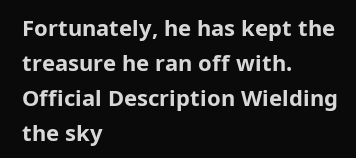Fortunately, he has kept the treasure he ran off with. Official Description Wielding the sky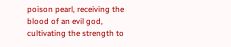poison pearl, receiving the blood of an evil god, cultivating the strength to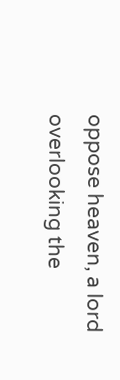oppose heaven, a lord overlooking the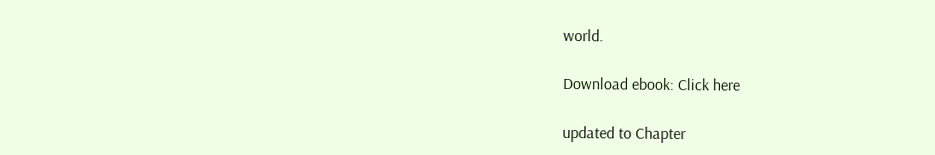world.

Download ebook: Click here

updated to Chapter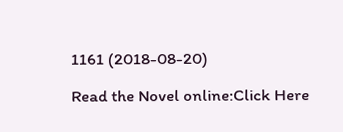1161 (2018-08-20)

Read the Novel online:Click Here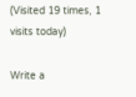(Visited 19 times, 1 visits today)

Write a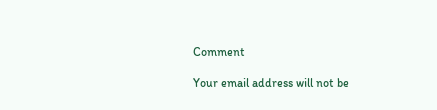Comment

Your email address will not be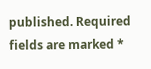published. Required fields are marked *